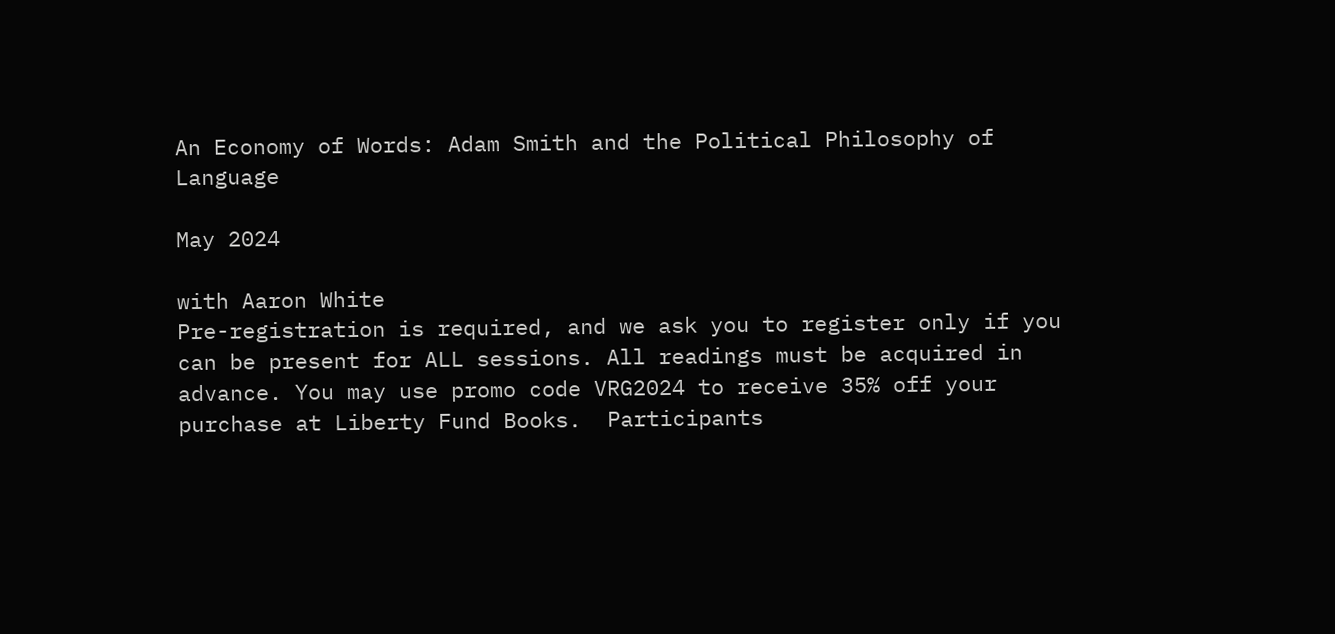An Economy of Words: Adam Smith and the Political Philosophy of Language

May 2024

with Aaron White
Pre-registration is required, and we ask you to register only if you can be present for ALL sessions. All readings must be acquired in advance. You may use promo code VRG2024 to receive 35% off your purchase at Liberty Fund Books.  Participants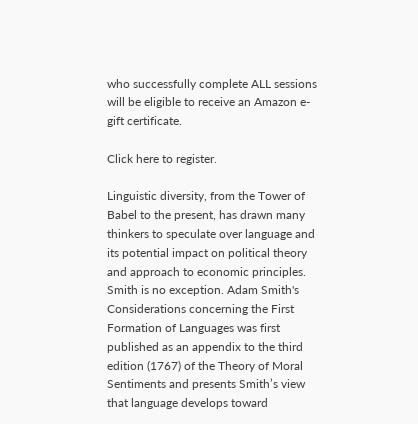who successfully complete ALL sessions will be eligible to receive an Amazon e-gift certificate.

Click here to register.

Linguistic diversity, from the Tower of Babel to the present, has drawn many thinkers to speculate over language and its potential impact on political theory and approach to economic principles. Smith is no exception. Adam Smith's Considerations concerning the First Formation of Languages was first published as an appendix to the third edition (1767) of the Theory of Moral Sentiments and presents Smith’s view that language develops toward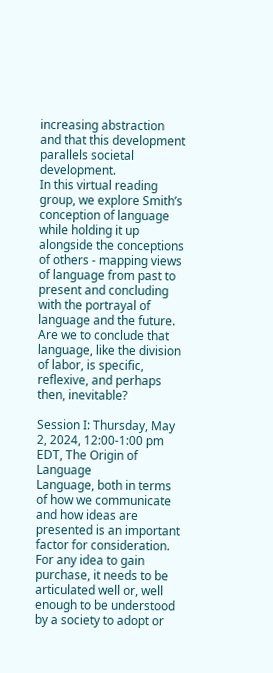increasing abstraction and that this development parallels societal development.
In this virtual reading group, we explore Smith’s conception of language while holding it up alongside the conceptions of others - mapping views of language from past to present and concluding with the portrayal of language and the future. Are we to conclude that language, like the division of labor, is specific, reflexive, and perhaps then, inevitable?

Session I: Thursday, May 2, 2024, 12:00-1:00 pm EDT, The Origin of Language
Language, both in terms of how we communicate and how ideas are presented is an important factor for consideration. For any idea to gain purchase, it needs to be articulated well or, well enough to be understood by a society to adopt or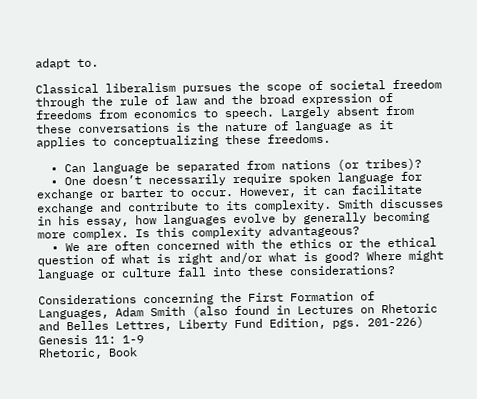adapt to.

Classical liberalism pursues the scope of societal freedom through the rule of law and the broad expression of freedoms from economics to speech. Largely absent from these conversations is the nature of language as it applies to conceptualizing these freedoms.

  • Can language be separated from nations (or tribes)?
  • One doesn’t necessarily require spoken language for exchange or barter to occur. However, it can facilitate exchange and contribute to its complexity. Smith discusses in his essay, how languages evolve by generally becoming more complex. Is this complexity advantageous?
  • We are often concerned with the ethics or the ethical question of what is right and/or what is good? Where might language or culture fall into these considerations?

Considerations concerning the First Formation of Languages, Adam Smith (also found in Lectures on Rhetoric and Belles Lettres, Liberty Fund Edition, pgs. 201-226)
Genesis 11: 1-9
Rhetoric, Book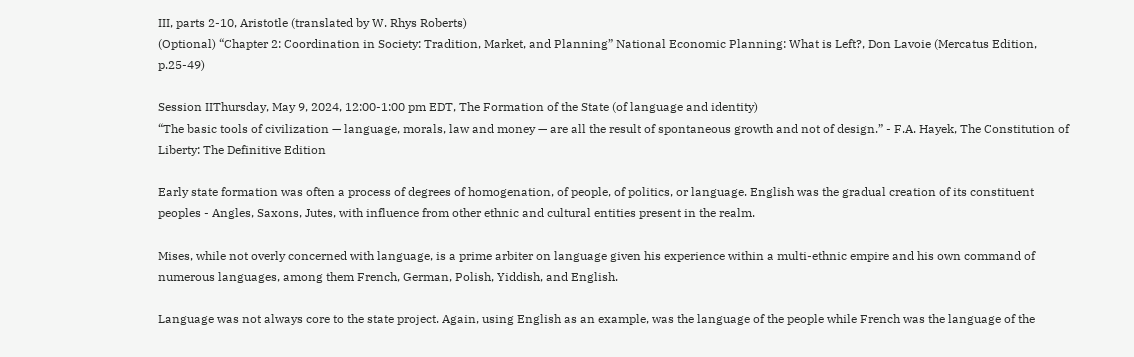III, parts 2-10, Aristotle (translated by W. Rhys Roberts)
(Optional) “Chapter 2: Coordination in Society: Tradition, Market, and Planning” National Economic Planning: What is Left?, Don Lavoie (Mercatus Edition, p.25-49)

Session IIThursday, May 9, 2024, 12:00-1:00 pm EDT, The Formation of the State (of language and identity)
“The basic tools of civilization — language, morals, law and money — are all the result of spontaneous growth and not of design.” - F.A. Hayek, The Constitution of Liberty: The Definitive Edition

Early state formation was often a process of degrees of homogenation, of people, of politics, or language. English was the gradual creation of its constituent peoples - Angles, Saxons, Jutes, with influence from other ethnic and cultural entities present in the realm.

Mises, while not overly concerned with language, is a prime arbiter on language given his experience within a multi-ethnic empire and his own command of numerous languages, among them French, German, Polish, Yiddish, and English.

Language was not always core to the state project. Again, using English as an example, was the language of the people while French was the language of the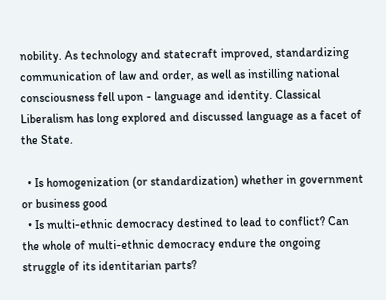nobility. As technology and statecraft improved, standardizing communication of law and order, as well as instilling national consciousness fell upon - language and identity. Classical Liberalism has long explored and discussed language as a facet of the State.

  • Is homogenization (or standardization) whether in government or business good
  • Is multi-ethnic democracy destined to lead to conflict? Can the whole of multi-ethnic democracy endure the ongoing struggle of its identitarian parts?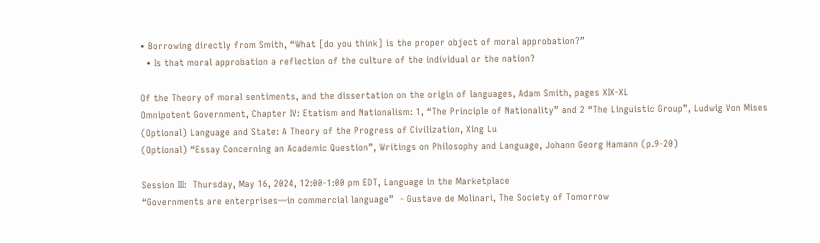• Borrowing directly from Smith, “What [do you think] is the proper object of moral approbation?”
  • Is that moral approbation a reflection of the culture of the individual or the nation?

Of the Theory of moral sentiments, and the dissertation on the origin of languages, Adam Smith, pages XIX-XL
Omnipotent Government, Chapter IV: Etatism and Nationalism: 1, “The Principle of Nationality” and 2 “The Linguistic Group”, Ludwig Von Mises
(Optional) Language and State: A Theory of the Progress of Civilization, Xing Lu
(Optional) “Essay Concerning an Academic Question”, Writings on Philosophy and Language, Johann Georg Hamann (p.9-20)

Session III:  Thursday, May 16, 2024, 12:00-1:00 pm EDT, Language in the Marketplace
“Governments are enterprises—in commercial language”  - Gustave de Molinari, The Society of Tomorrow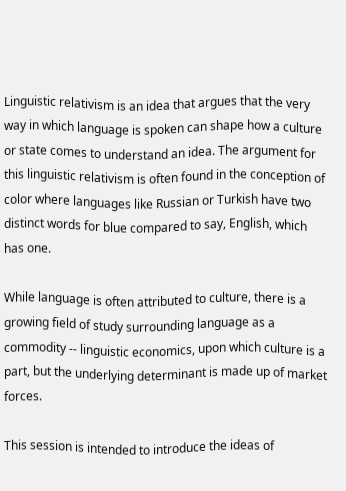Linguistic relativism is an idea that argues that the very way in which language is spoken can shape how a culture or state comes to understand an idea. The argument for this linguistic relativism is often found in the conception of color where languages like Russian or Turkish have two distinct words for blue compared to say, English, which has one.

While language is often attributed to culture, there is a growing field of study surrounding language as a commodity -- linguistic economics, upon which culture is a part, but the underlying determinant is made up of market forces.

This session is intended to introduce the ideas of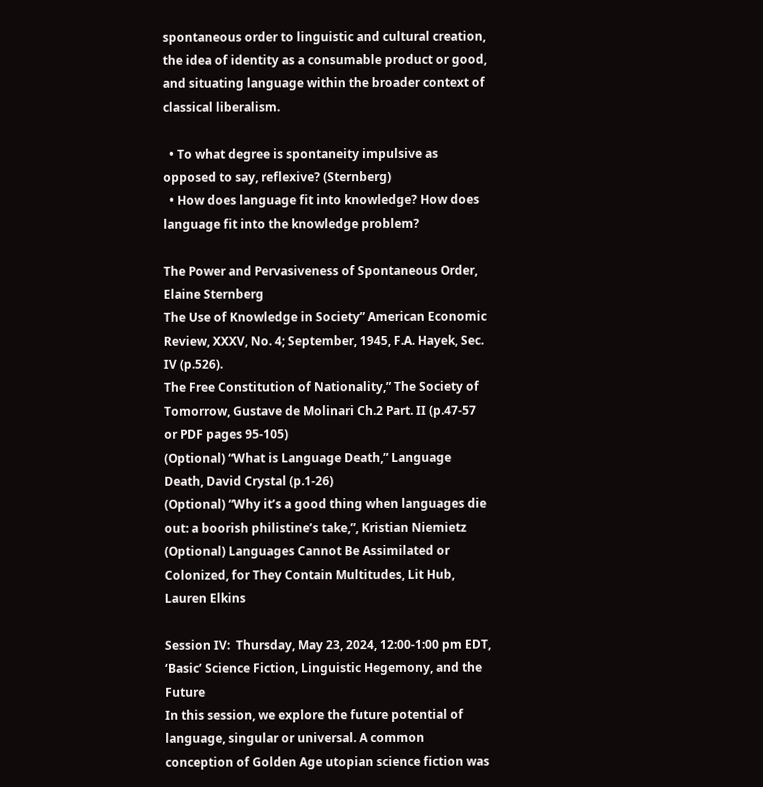spontaneous order to linguistic and cultural creation, the idea of identity as a consumable product or good, and situating language within the broader context of classical liberalism.

  • To what degree is spontaneity impulsive as opposed to say, reflexive? (Sternberg)
  • How does language fit into knowledge? How does language fit into the knowledge problem?

The Power and Pervasiveness of Spontaneous Order, Elaine Sternberg
The Use of Knowledge in Society” American Economic Review, XXXV, No. 4; September, 1945, F.A. Hayek, Sec. IV (p.526).
The Free Constitution of Nationality,” The Society of Tomorrow, Gustave de Molinari Ch.2 Part. II (p.47-57 or PDF pages 95-105)
(Optional) “What is Language Death,” Language Death, David Crystal (p.1-26)
(Optional) “Why it’s a good thing when languages die out: a boorish philistine’s take,”, Kristian Niemietz
(Optional) Languages Cannot Be Assimilated or Colonized, for They Contain Multitudes, Lit Hub, Lauren Elkins

Session IV:  Thursday, May 23, 2024, 12:00-1:00 pm EDT, ‘Basic’ Science Fiction, Linguistic Hegemony, and the Future
In this session, we explore the future potential of language, singular or universal. A common conception of Golden Age utopian science fiction was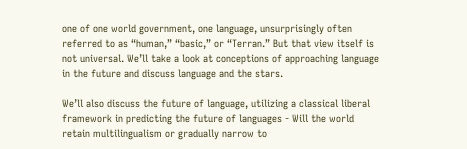one of one world government, one language, unsurprisingly often referred to as “human,” “basic,” or “Terran.” But that view itself is not universal. We’ll take a look at conceptions of approaching language in the future and discuss language and the stars.

We’ll also discuss the future of language, utilizing a classical liberal framework in predicting the future of languages - Will the world retain multilingualism or gradually narrow to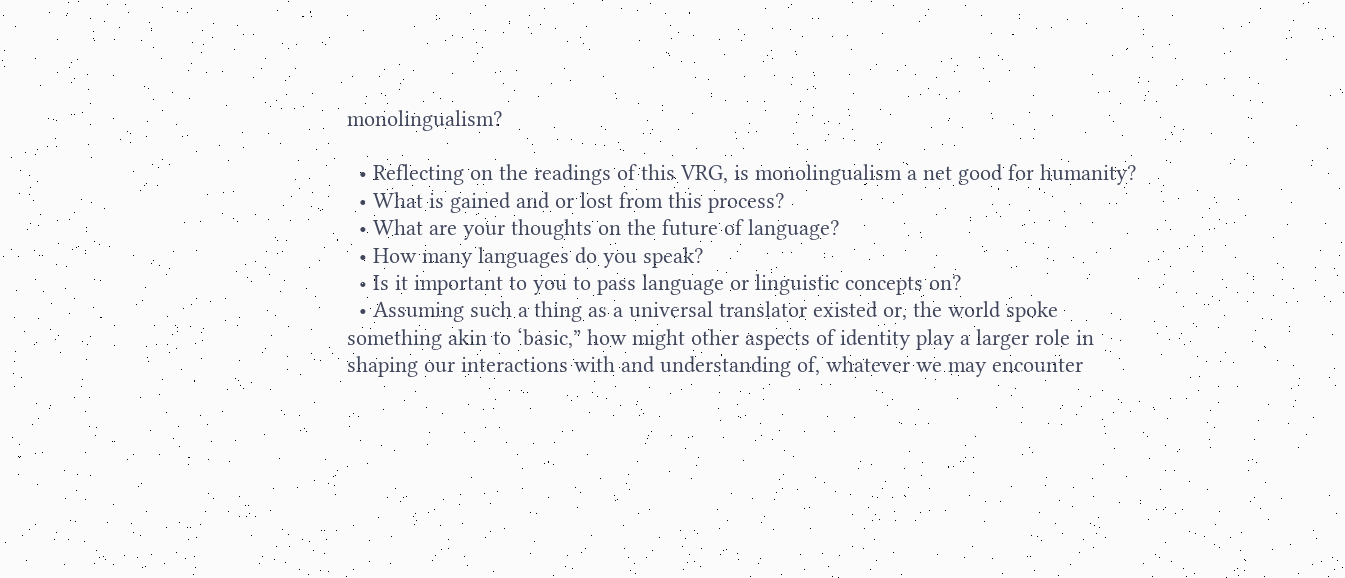monolingualism?

  • Reflecting on the readings of this VRG, is monolingualism a net good for humanity?
  • What is gained and or lost from this process?
  • What are your thoughts on the future of language?
  • How many languages do you speak?
  • Is it important to you to pass language or linguistic concepts on?
  • Assuming such a thing as a universal translator existed or, the world spoke something akin to ‘basic,” how might other aspects of identity play a larger role in shaping our interactions with and understanding of, whatever we may encounter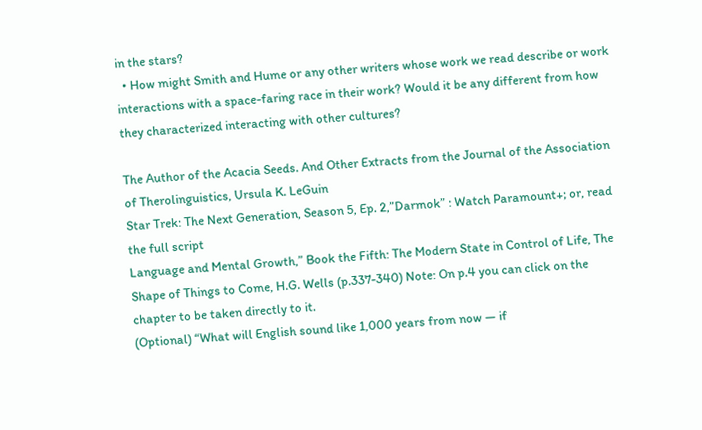in the stars?
  • How might Smith and Hume or any other writers whose work we read describe or work interactions with a space-faring race in their work? Would it be any different from how they characterized interacting with other cultures?

The Author of the Acacia Seeds. And Other Extracts from the Journal of the Association of Therolinguistics, Ursula K. LeGuin
Star Trek: The Next Generation, Season 5, Ep. 2,”Darmok” : Watch Paramount+; or, read the full script
Language and Mental Growth,” Book the Fifth: The Modern State in Control of Life, The Shape of Things to Come, H.G. Wells (p.337-340) Note: On p.4 you can click on the chapter to be taken directly to it.
(Optional) “What will English sound like 1,000 years from now — if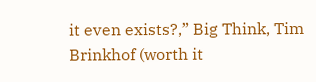it even exists?,” Big Think, Tim Brinkhof (worth it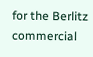for the Berlitz commercial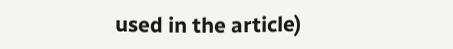used in the article)